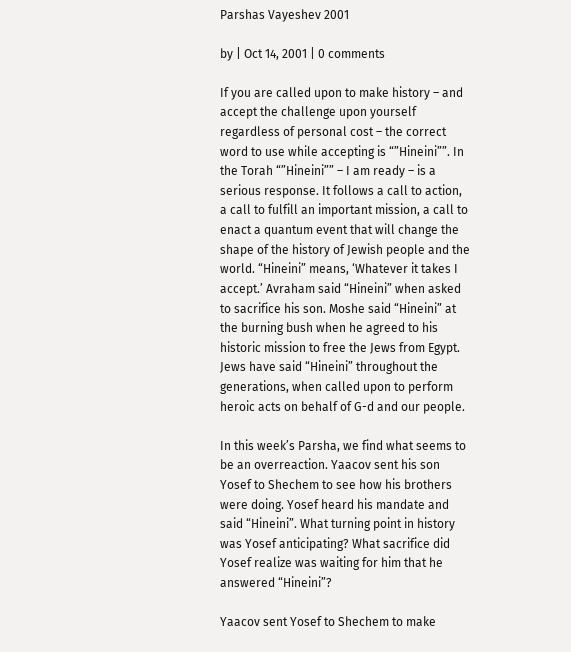Parshas Vayeshev 2001

by | Oct 14, 2001 | 0 comments

If you are called upon to make history – and accept the challenge upon yourself regardless of personal cost – the correct word to use while accepting is “”Hineini””. In the Torah “”Hineini”” – I am ready – is a serious response. It follows a call to action, a call to fulfill an important mission, a call to enact a quantum event that will change the shape of the history of Jewish people and the world. “Hineini” means, ‘Whatever it takes I accept.’ Avraham said “Hineini” when asked to sacrifice his son. Moshe said “Hineini” at the burning bush when he agreed to his historic mission to free the Jews from Egypt. Jews have said “Hineini” throughout the generations, when called upon to perform heroic acts on behalf of G-d and our people.

In this week’s Parsha, we find what seems to be an overreaction. Yaacov sent his son Yosef to Shechem to see how his brothers were doing. Yosef heard his mandate and said “Hineini”. What turning point in history was Yosef anticipating? What sacrifice did Yosef realize was waiting for him that he answered “Hineini”?

Yaacov sent Yosef to Shechem to make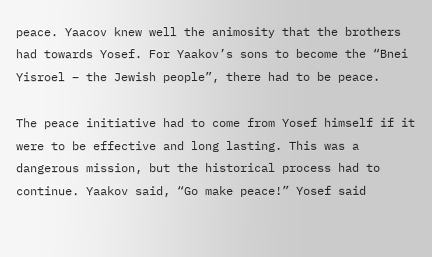peace. Yaacov knew well the animosity that the brothers had towards Yosef. For Yaakov’s sons to become the “Bnei Yisroel – the Jewish people”, there had to be peace.

The peace initiative had to come from Yosef himself if it were to be effective and long lasting. This was a dangerous mission, but the historical process had to continue. Yaakov said, “Go make peace!” Yosef said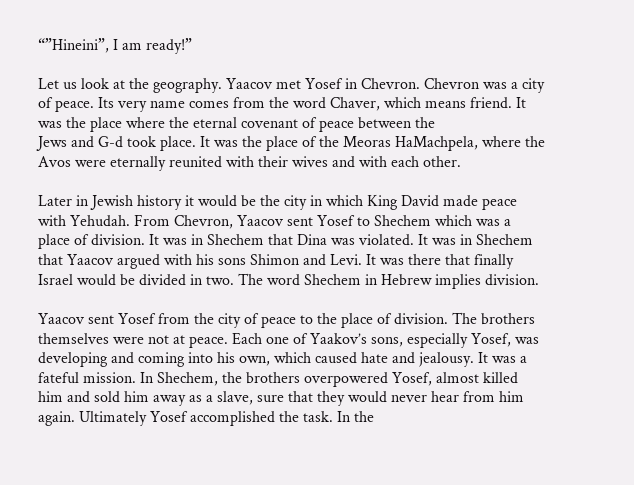“”Hineini”, I am ready!”

Let us look at the geography. Yaacov met Yosef in Chevron. Chevron was a city of peace. Its very name comes from the word Chaver, which means friend. It was the place where the eternal covenant of peace between the
Jews and G-d took place. It was the place of the Meoras HaMachpela, where the Avos were eternally reunited with their wives and with each other.

Later in Jewish history it would be the city in which King David made peace with Yehudah. From Chevron, Yaacov sent Yosef to Shechem which was a place of division. It was in Shechem that Dina was violated. It was in Shechem that Yaacov argued with his sons Shimon and Levi. It was there that finally Israel would be divided in two. The word Shechem in Hebrew implies division.

Yaacov sent Yosef from the city of peace to the place of division. The brothers themselves were not at peace. Each one of Yaakov’s sons, especially Yosef, was developing and coming into his own, which caused hate and jealousy. It was a fateful mission. In Shechem, the brothers overpowered Yosef, almost killed him and sold him away as a slave, sure that they would never hear from him again. Ultimately Yosef accomplished the task. In the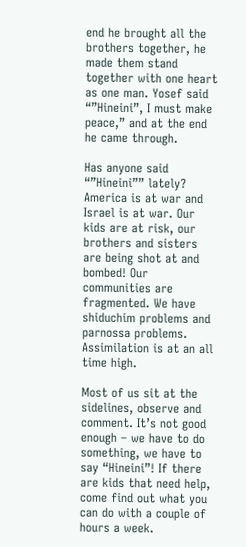end he brought all the brothers together, he made them stand together with one heart as one man. Yosef said “”Hineini”, I must make peace,” and at the end he came through.

Has anyone said “”Hineini”” lately? America is at war and Israel is at war. Our kids are at risk, our brothers and sisters are being shot at and bombed! Our communities are fragmented. We have shiduchim problems and parnossa problems. Assimilation is at an all time high.

Most of us sit at the sidelines, observe and comment. It’s not good enough – we have to do something, we have to say “Hineini”! If there are kids that need help, come find out what you can do with a couple of hours a week.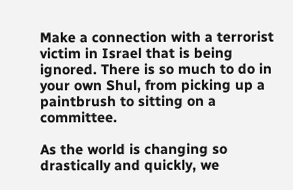Make a connection with a terrorist victim in Israel that is being ignored. There is so much to do in your own Shul, from picking up a paintbrush to sitting on a committee.

As the world is changing so drastically and quickly, we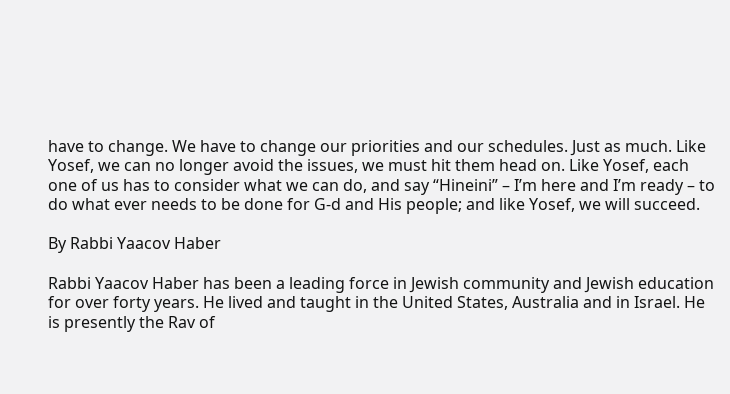have to change. We have to change our priorities and our schedules. Just as much. Like Yosef, we can no longer avoid the issues, we must hit them head on. Like Yosef, each one of us has to consider what we can do, and say “Hineini” – I’m here and I’m ready – to do what ever needs to be done for G-d and His people; and like Yosef, we will succeed.

By Rabbi Yaacov Haber

Rabbi Yaacov Haber has been a leading force in Jewish community and Jewish education for over forty years. He lived and taught in the United States, Australia and in Israel. He is presently the Rav of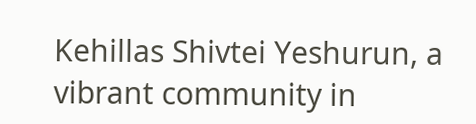Kehillas Shivtei Yeshurun, a vibrant community in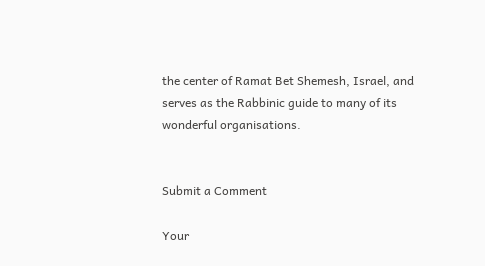the center of Ramat Bet Shemesh, Israel, and serves as the Rabbinic guide to many of its wonderful organisations.


Submit a Comment

Your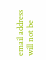email address will not be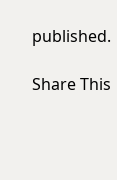published.

Share This